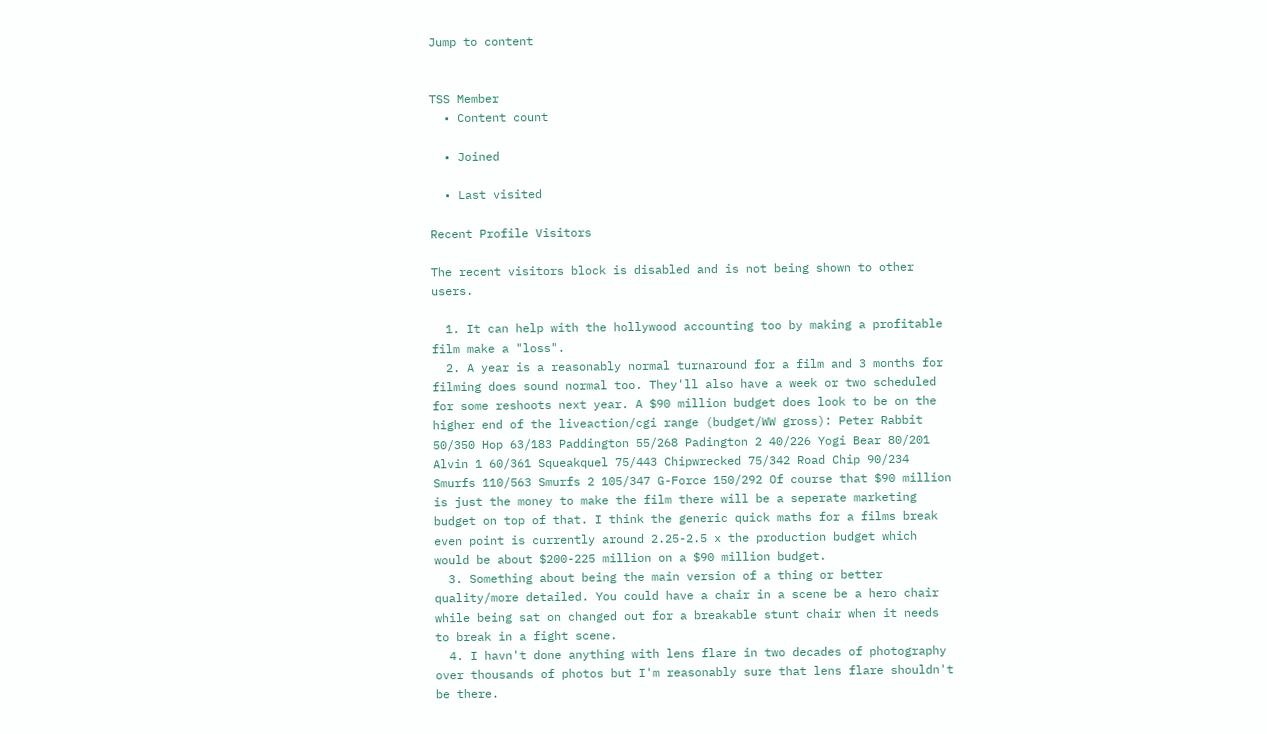Jump to content


TSS Member
  • Content count

  • Joined

  • Last visited

Recent Profile Visitors

The recent visitors block is disabled and is not being shown to other users.

  1. It can help with the hollywood accounting too by making a profitable film make a "loss".
  2. A year is a reasonably normal turnaround for a film and 3 months for filming does sound normal too. They'll also have a week or two scheduled for some reshoots next year. A $90 million budget does look to be on the higher end of the liveaction/cgi range (budget/WW gross): Peter Rabbit 50/350 Hop 63/183 Paddington 55/268 Padington 2 40/226 Yogi Bear 80/201 Alvin 1 60/361 Squeakquel 75/443 Chipwrecked 75/342 Road Chip 90/234 Smurfs 110/563 Smurfs 2 105/347 G-Force 150/292 Of course that $90 million is just the money to make the film there will be a seperate marketing budget on top of that. I think the generic quick maths for a films break even point is currently around 2.25-2.5 x the production budget which would be about $200-225 million on a $90 million budget.
  3. Something about being the main version of a thing or better quality/more detailed. You could have a chair in a scene be a hero chair while being sat on changed out for a breakable stunt chair when it needs to break in a fight scene.
  4. I havn't done anything with lens flare in two decades of photography over thousands of photos but I'm reasonably sure that lens flare shouldn't be there.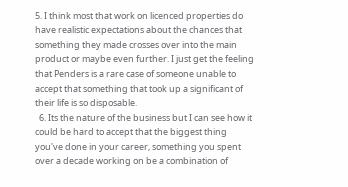5. I think most that work on licenced properties do have realistic expectations about the chances that something they made crosses over into the main product or maybe even further. I just get the feeling that Penders is a rare case of someone unable to accept that something that took up a significant of their life is so disposable.
  6. Its the nature of the business but I can see how it could be hard to accept that the biggest thing you've done in your career, something you spent over a decade working on be a combination of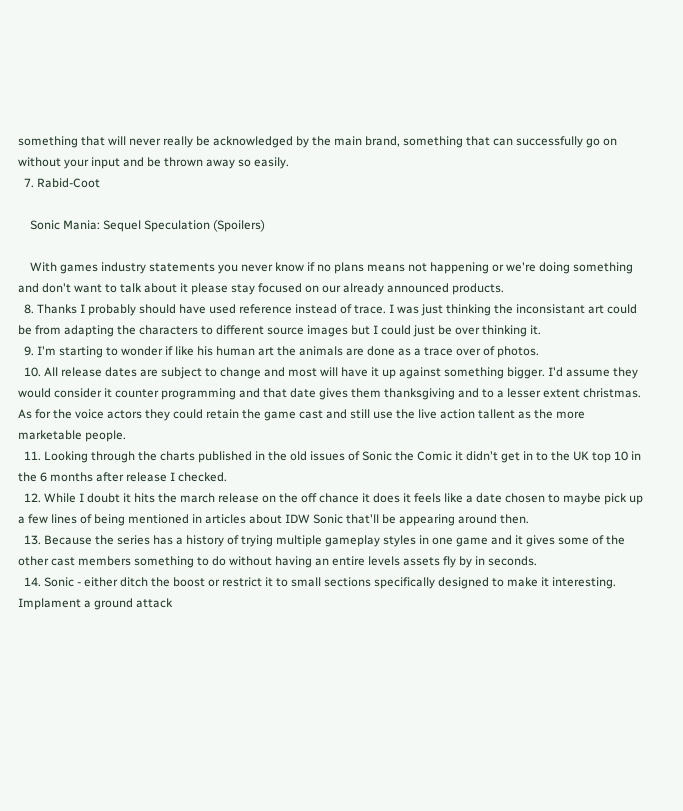something that will never really be acknowledged by the main brand, something that can successfully go on without your input and be thrown away so easily.
  7. Rabid-Coot

    Sonic Mania: Sequel Speculation (Spoilers)

    With games industry statements you never know if no plans means not happening or we're doing something and don't want to talk about it please stay focused on our already announced products.
  8. Thanks I probably should have used reference instead of trace. I was just thinking the inconsistant art could be from adapting the characters to different source images but I could just be over thinking it.
  9. I'm starting to wonder if like his human art the animals are done as a trace over of photos.
  10. All release dates are subject to change and most will have it up against something bigger. I'd assume they would consider it counter programming and that date gives them thanksgiving and to a lesser extent christmas. As for the voice actors they could retain the game cast and still use the live action tallent as the more marketable people.
  11. Looking through the charts published in the old issues of Sonic the Comic it didn't get in to the UK top 10 in the 6 months after release I checked.
  12. While I doubt it hits the march release on the off chance it does it feels like a date chosen to maybe pick up a few lines of being mentioned in articles about IDW Sonic that'll be appearing around then.
  13. Because the series has a history of trying multiple gameplay styles in one game and it gives some of the other cast members something to do without having an entire levels assets fly by in seconds.
  14. Sonic - either ditch the boost or restrict it to small sections specifically designed to make it interesting. Implament a ground attack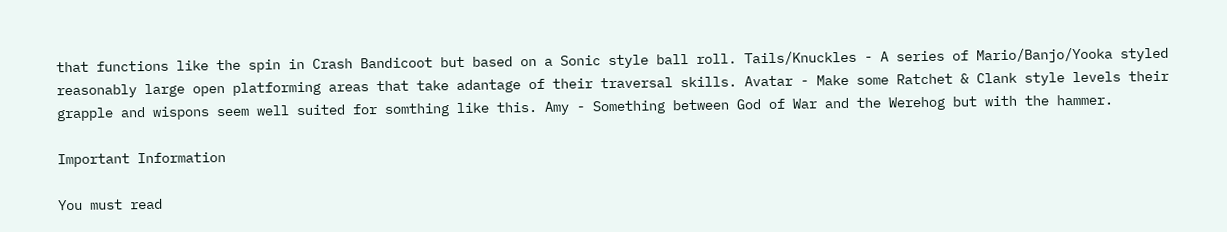that functions like the spin in Crash Bandicoot but based on a Sonic style ball roll. Tails/Knuckles - A series of Mario/Banjo/Yooka styled reasonably large open platforming areas that take adantage of their traversal skills. Avatar - Make some Ratchet & Clank style levels their grapple and wispons seem well suited for somthing like this. Amy - Something between God of War and the Werehog but with the hammer.

Important Information

You must read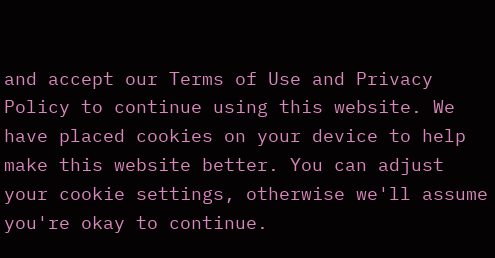and accept our Terms of Use and Privacy Policy to continue using this website. We have placed cookies on your device to help make this website better. You can adjust your cookie settings, otherwise we'll assume you're okay to continue.